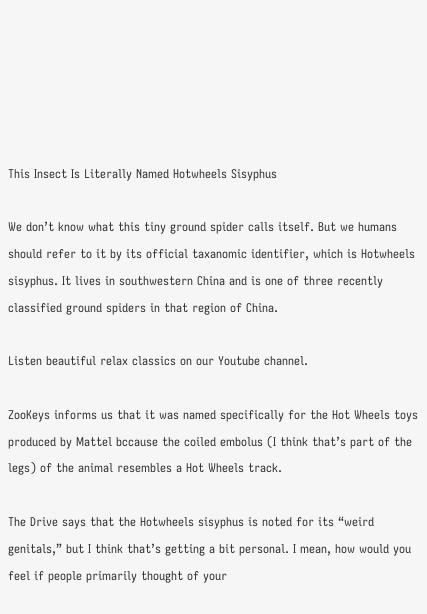This Insect Is Literally Named Hotwheels Sisyphus

We don’t know what this tiny ground spider calls itself. But we humans should refer to it by its official taxanomic identifier, which is Hotwheels sisyphus. It lives in southwestern China and is one of three recently classified ground spiders in that region of China.

Listen beautiful relax classics on our Youtube channel.

ZooKeys informs us that it was named specifically for the Hot Wheels toys produced by Mattel bccause the coiled embolus (I think that’s part of the legs) of the animal resembles a Hot Wheels track.

The Drive says that the Hotwheels sisyphus is noted for its “weird genitals,” but I think that’s getting a bit personal. I mean, how would you feel if people primarily thought of your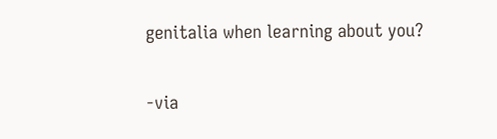genitalia when learning about you?

-via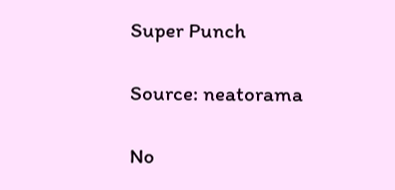Super Punch

Source: neatorama

No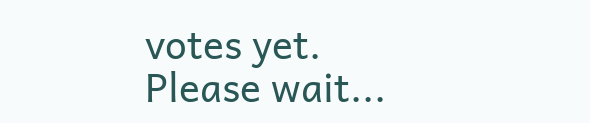votes yet.
Please wait...